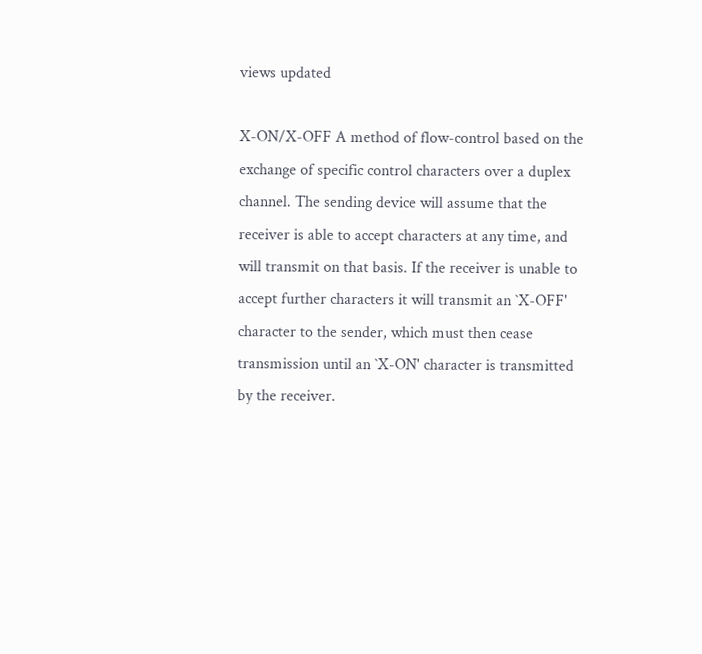views updated

X-ON/X-OFF A method of flow-control based on the exchange of specific control characters over a duplex channel. The sending device will assume that the receiver is able to accept characters at any time, and will transmit on that basis. If the receiver is unable to accept further characters it will transmit an `X-OFF' character to the sender, which must then cease transmission until an `X-ON' character is transmitted by the receiver.